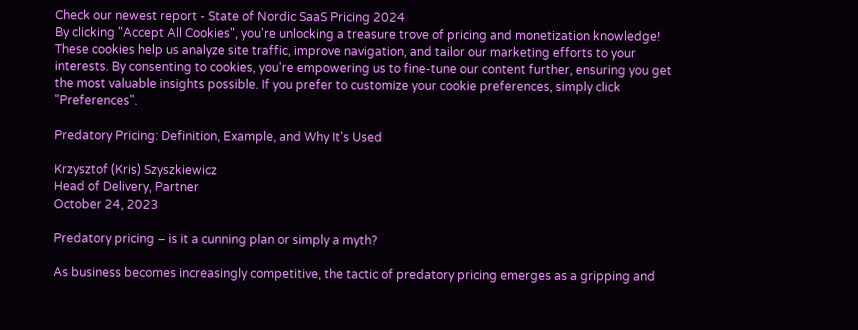Check our newest report - State of Nordic SaaS Pricing 2024
By clicking "Accept All Cookies", you're unlocking a treasure trove of pricing and monetization knowledge!
These cookies help us analyze site traffic, improve navigation, and tailor our marketing efforts to your interests. By consenting to cookies, you're empowering us to fine-tune our content further, ensuring you get the most valuable insights possible. If you prefer to customize your cookie preferences, simply click "Preferences".

Predatory Pricing: Definition, Example, and Why It's Used

Krzysztof (Kris) Szyszkiewicz
Head of Delivery, Partner
October 24, 2023

Predatory pricing – is it a cunning plan or simply a myth?

As business becomes increasingly competitive, the tactic of predatory pricing emerges as a gripping and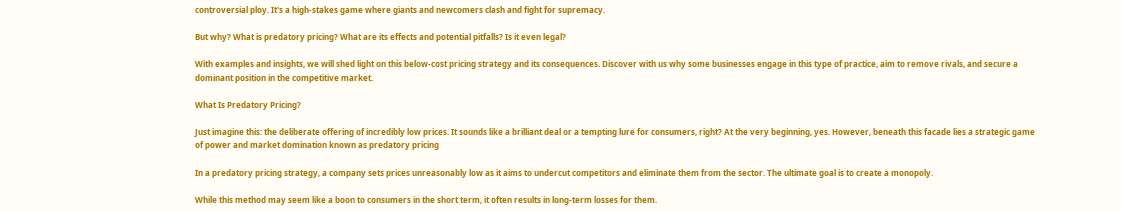controversial ploy. It's a high-stakes game where giants and newcomers clash and fight for supremacy.

But why? What is predatory pricing? What are its effects and potential pitfalls? Is it even legal?

With examples and insights, we will shed light on this below-cost pricing strategy and its consequences. Discover with us why some businesses engage in this type of practice, aim to remove rivals, and secure a dominant position in the competitive market.

What Is Predatory Pricing?

Just imagine this: the deliberate offering of incredibly low prices. It sounds like a brilliant deal or a tempting lure for consumers, right? At the very beginning, yes. However, beneath this facade lies a strategic game of power and market domination known as predatory pricing

In a predatory pricing strategy, a company sets prices unreasonably low as it aims to undercut competitors and eliminate them from the sector. The ultimate goal is to create a monopoly.

While this method may seem like a boon to consumers in the short term, it often results in long-term losses for them.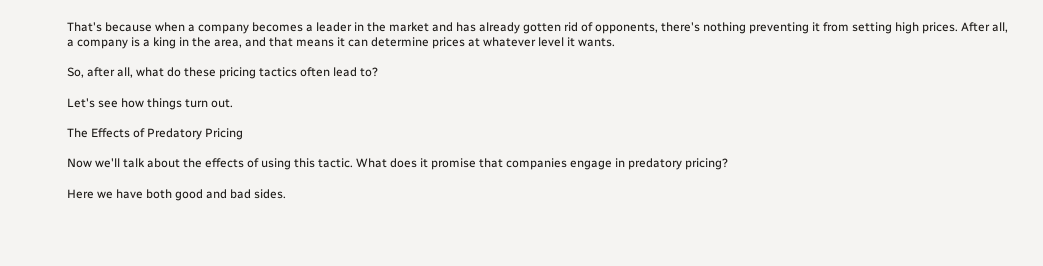That's because when a company becomes a leader in the market and has already gotten rid of opponents, there's nothing preventing it from setting high prices. After all, a company is a king in the area, and that means it can determine prices at whatever level it wants.

So, after all, what do these pricing tactics often lead to?

Let's see how things turn out.

The Effects of Predatory Pricing

Now we'll talk about the effects of using this tactic. What does it promise that companies engage in predatory pricing?

Here we have both good and bad sides.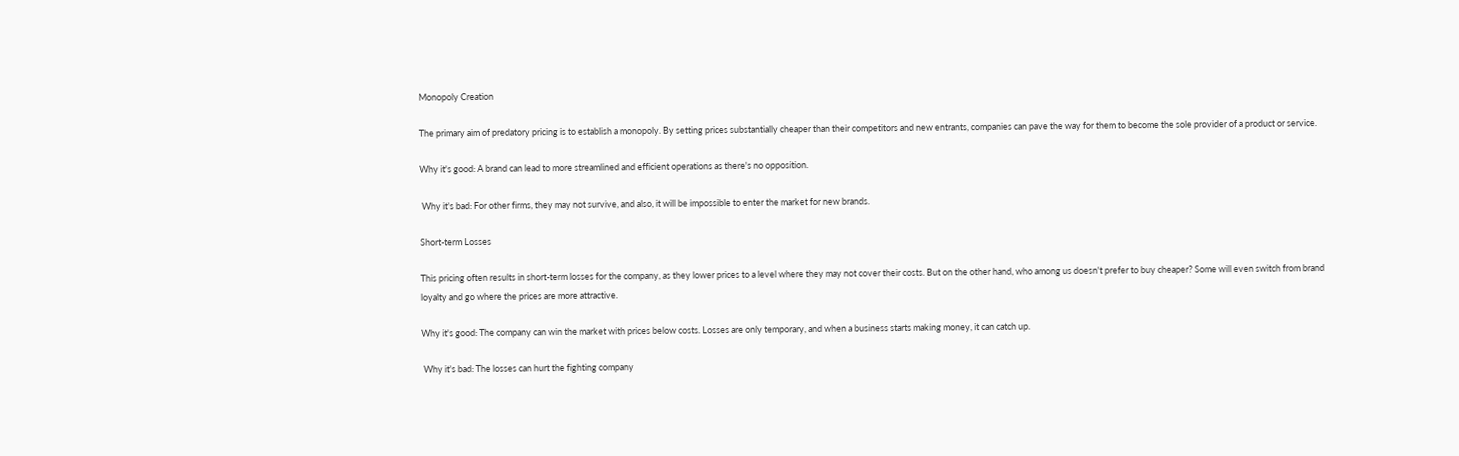Monopoly Creation

The primary aim of predatory pricing is to establish a monopoly. By setting prices substantially cheaper than their competitors and new entrants, companies can pave the way for them to become the sole provider of a product or service.

Why it's good: A brand can lead to more streamlined and efficient operations as there's no opposition.

 Why it's bad: For other firms, they may not survive, and also, it will be impossible to enter the market for new brands.

Short-term Losses

This pricing often results in short-term losses for the company, as they lower prices to a level where they may not cover their costs. But on the other hand, who among us doesn't prefer to buy cheaper? Some will even switch from brand loyalty and go where the prices are more attractive.

Why it's good: The company can win the market with prices below costs. Losses are only temporary, and when a business starts making money, it can catch up.

 Why it's bad: The losses can hurt the fighting company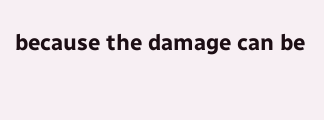because the damage can be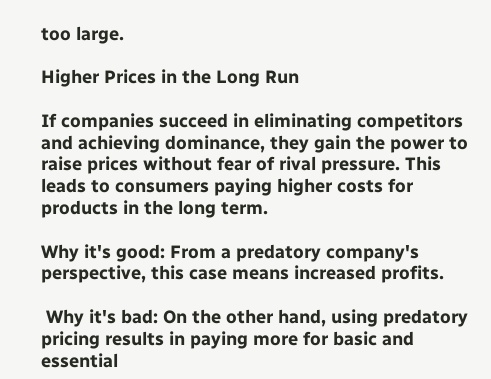too large.

Higher Prices in the Long Run

If companies succeed in eliminating competitors and achieving dominance, they gain the power to raise prices without fear of rival pressure. This leads to consumers paying higher costs for products in the long term.

Why it's good: From a predatory company's perspective, this case means increased profits.

 Why it's bad: On the other hand, using predatory pricing results in paying more for basic and essential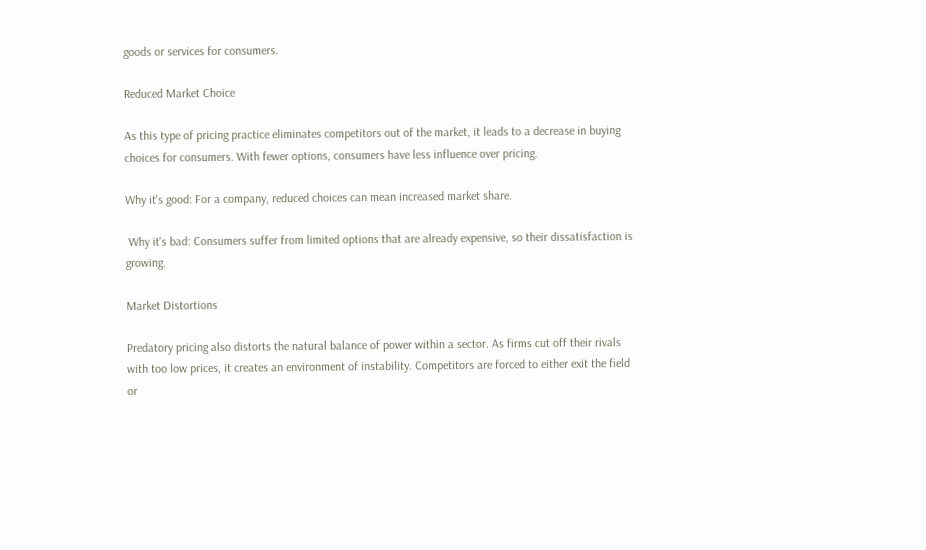goods or services for consumers.

Reduced Market Choice

As this type of pricing practice eliminates competitors out of the market, it leads to a decrease in buying choices for consumers. With fewer options, consumers have less influence over pricing.

Why it's good: For a company, reduced choices can mean increased market share.

 Why it's bad: Consumers suffer from limited options that are already expensive, so their dissatisfaction is growing.

Market Distortions

Predatory pricing also distorts the natural balance of power within a sector. As firms cut off their rivals with too low prices, it creates an environment of instability. Competitors are forced to either exit the field or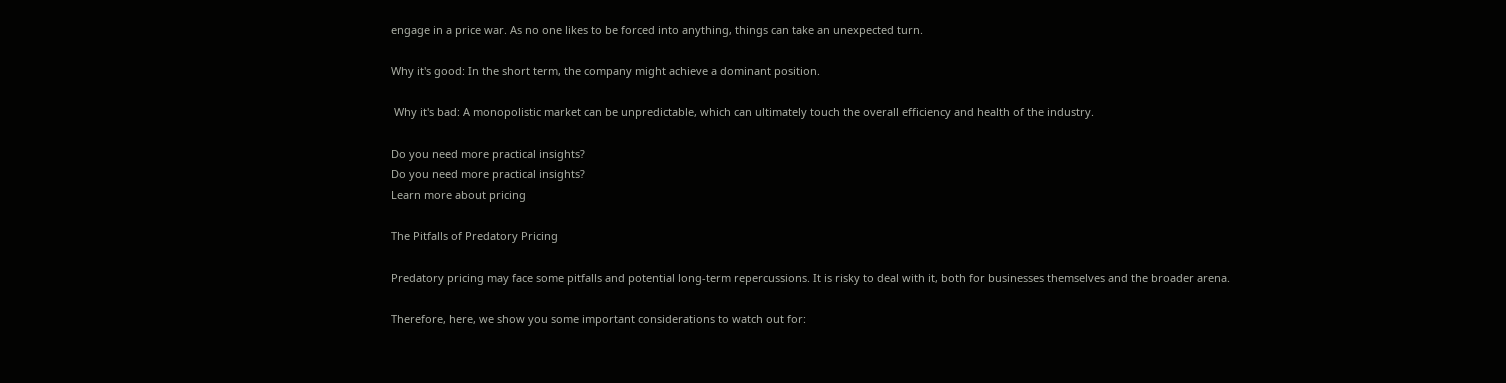engage in a price war. As no one likes to be forced into anything, things can take an unexpected turn.

Why it's good: In the short term, the company might achieve a dominant position.

 Why it's bad: A monopolistic market can be unpredictable, which can ultimately touch the overall efficiency and health of the industry.

Do you need more practical insights?
Do you need more practical insights?
Learn more about pricing

The Pitfalls of Predatory Pricing

Predatory pricing may face some pitfalls and potential long-term repercussions. It is risky to deal with it, both for businesses themselves and the broader arena.

Therefore, here, we show you some important considerations to watch out for: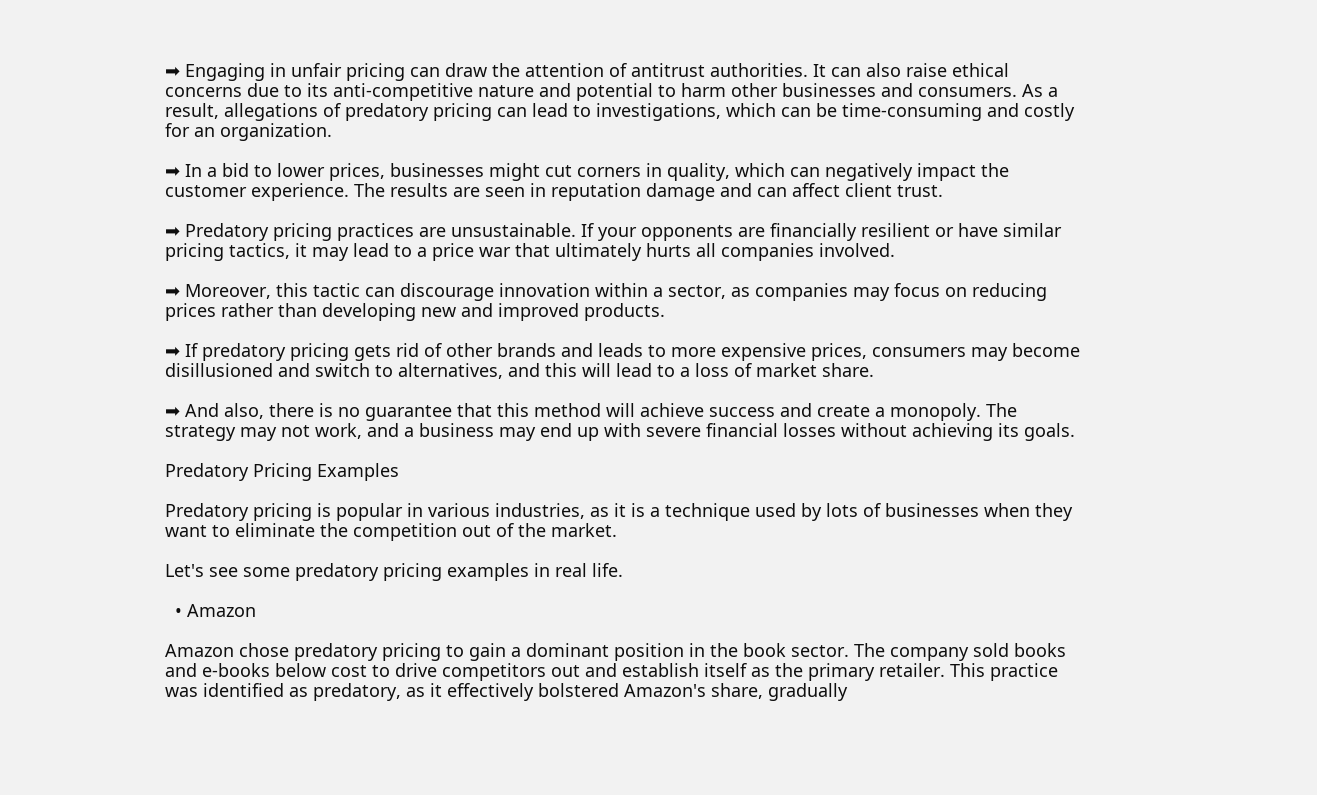➡ Engaging in unfair pricing can draw the attention of antitrust authorities. It can also raise ethical concerns due to its anti-competitive nature and potential to harm other businesses and consumers. As a result, allegations of predatory pricing can lead to investigations, which can be time-consuming and costly for an organization.

➡ In a bid to lower prices, businesses might cut corners in quality, which can negatively impact the customer experience. The results are seen in reputation damage and can affect client trust.

➡ Predatory pricing practices are unsustainable. If your opponents are financially resilient or have similar pricing tactics, it may lead to a price war that ultimately hurts all companies involved.

➡ Moreover, this tactic can discourage innovation within a sector, as companies may focus on reducing prices rather than developing new and improved products.

➡ If predatory pricing gets rid of other brands and leads to more expensive prices, consumers may become disillusioned and switch to alternatives, and this will lead to a loss of market share.

➡ And also, there is no guarantee that this method will achieve success and create a monopoly. The strategy may not work, and a business may end up with severe financial losses without achieving its goals.

Predatory Pricing Examples

Predatory pricing is popular in various industries, as it is a technique used by lots of businesses when they want to eliminate the competition out of the market.

Let's see some predatory pricing examples in real life.

  • Amazon

Amazon chose predatory pricing to gain a dominant position in the book sector. The company sold books and e-books below cost to drive competitors out and establish itself as the primary retailer. This practice was identified as predatory, as it effectively bolstered Amazon's share, gradually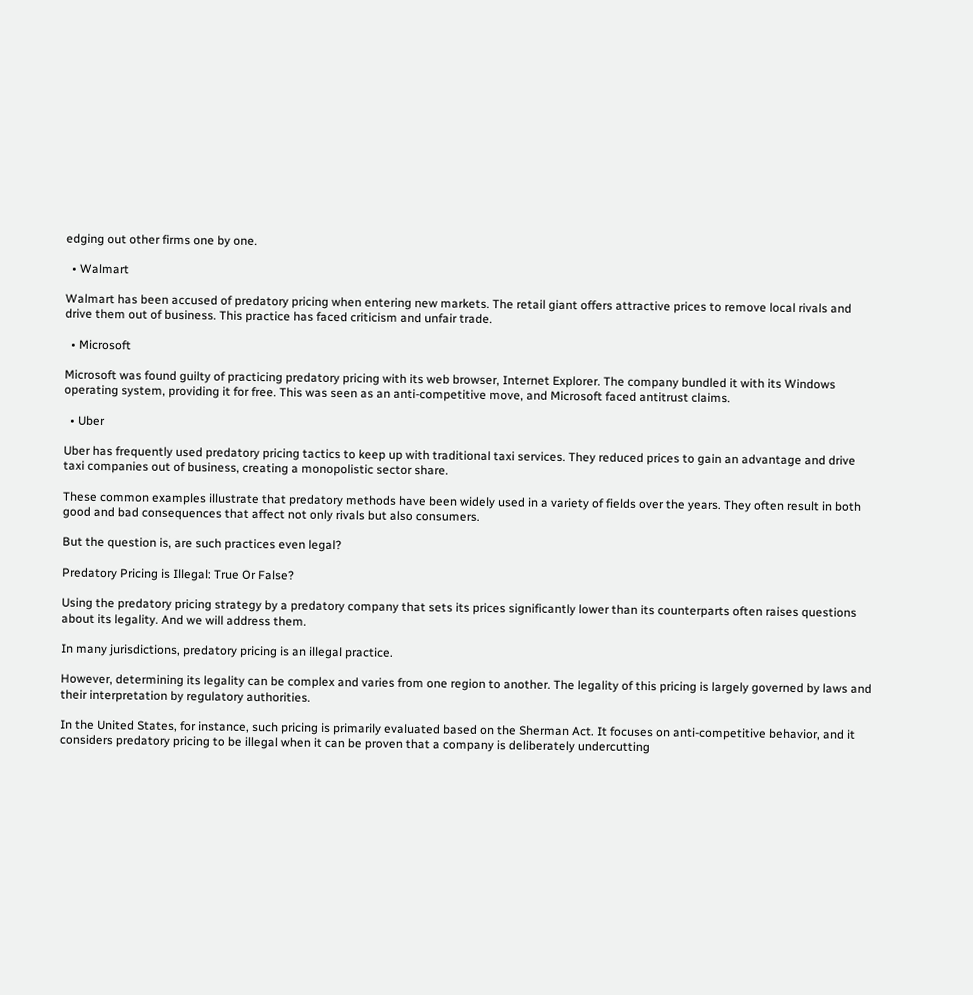edging out other firms one by one.

  • Walmart

Walmart has been accused of predatory pricing when entering new markets. The retail giant offers attractive prices to remove local rivals and drive them out of business. This practice has faced criticism and unfair trade.

  • Microsoft

Microsoft was found guilty of practicing predatory pricing with its web browser, Internet Explorer. The company bundled it with its Windows operating system, providing it for free. This was seen as an anti-competitive move, and Microsoft faced antitrust claims.

  • Uber

Uber has frequently used predatory pricing tactics to keep up with traditional taxi services. They reduced prices to gain an advantage and drive taxi companies out of business, creating a monopolistic sector share.

These common examples illustrate that predatory methods have been widely used in a variety of fields over the years. They often result in both good and bad consequences that affect not only rivals but also consumers.

But the question is, are such practices even legal?

Predatory Pricing is Illegal: True Or False?

Using the predatory pricing strategy by a predatory company that sets its prices significantly lower than its counterparts often raises questions about its legality. And we will address them.

In many jurisdictions, predatory pricing is an illegal practice.

However, determining its legality can be complex and varies from one region to another. The legality of this pricing is largely governed by laws and their interpretation by regulatory authorities.

In the United States, for instance, such pricing is primarily evaluated based on the Sherman Act. It focuses on anti-competitive behavior, and it considers predatory pricing to be illegal when it can be proven that a company is deliberately undercutting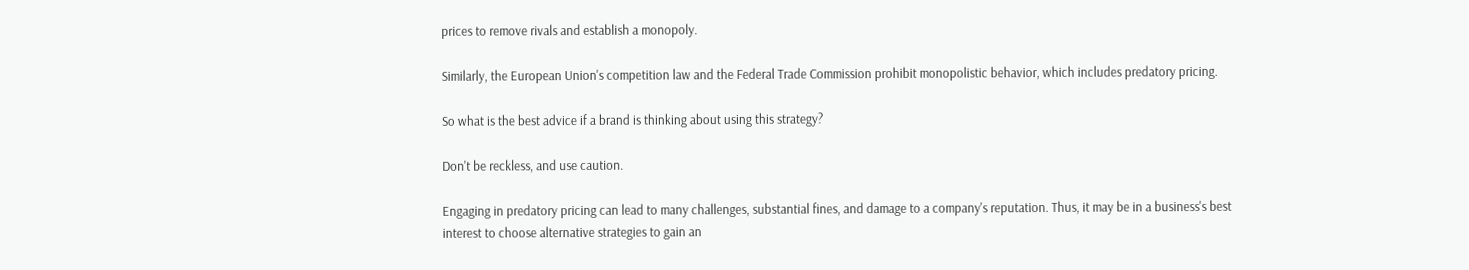prices to remove rivals and establish a monopoly.

Similarly, the European Union's competition law and the Federal Trade Commission prohibit monopolistic behavior, which includes predatory pricing.

So what is the best advice if a brand is thinking about using this strategy?

Don't be reckless, and use caution.

Engaging in predatory pricing can lead to many challenges, substantial fines, and damage to a company's reputation. Thus, it may be in a business's best interest to choose alternative strategies to gain an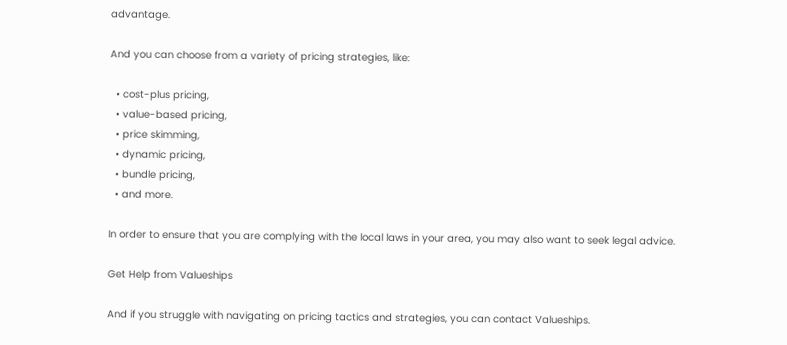advantage.

And you can choose from a variety of pricing strategies, like:

  • cost-plus pricing,
  • value-based pricing,
  • price skimming,
  • dynamic pricing,
  • bundle pricing,
  • and more.

In order to ensure that you are complying with the local laws in your area, you may also want to seek legal advice.

Get Help from Valueships

And if you struggle with navigating on pricing tactics and strategies, you can contact Valueships.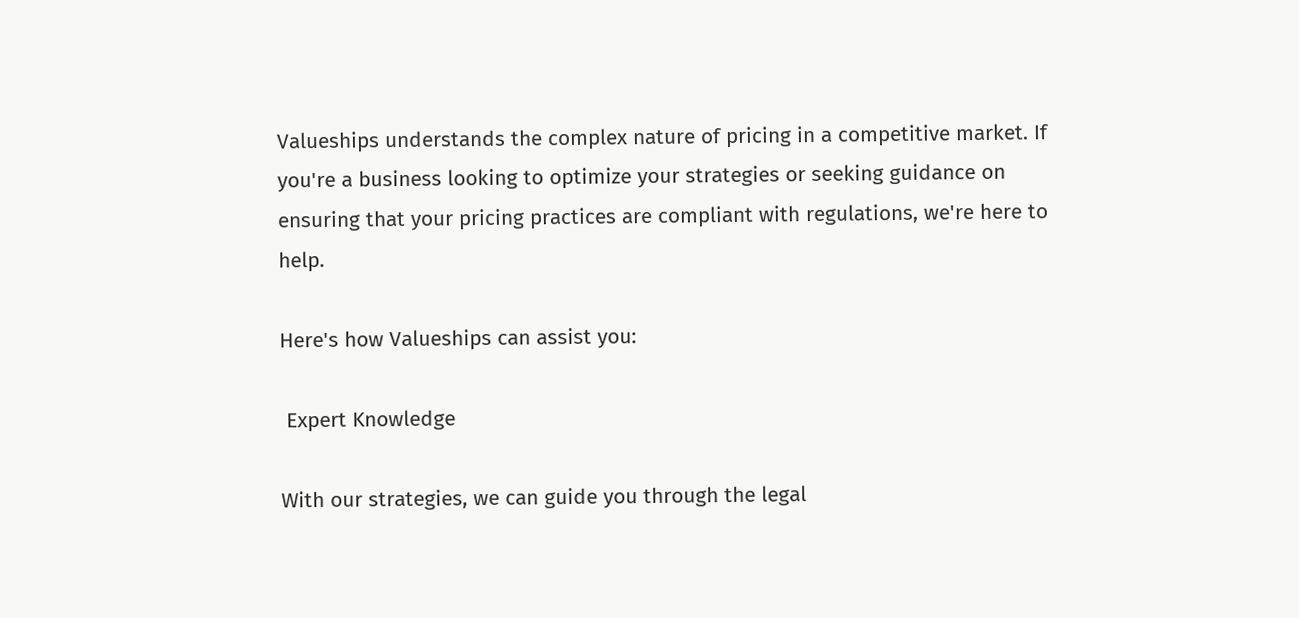Valueships understands the complex nature of pricing in a competitive market. If you're a business looking to optimize your strategies or seeking guidance on ensuring that your pricing practices are compliant with regulations, we're here to help.

Here's how Valueships can assist you:

 Expert Knowledge

With our strategies, we can guide you through the legal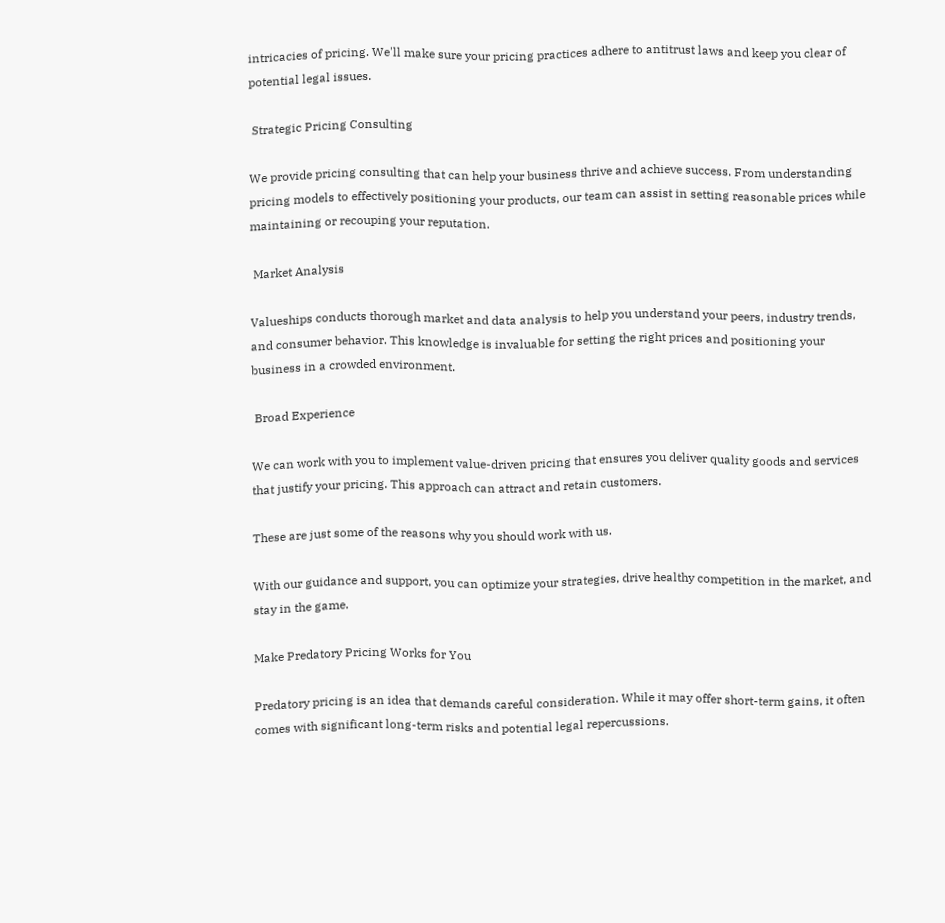intricacies of pricing. We'll make sure your pricing practices adhere to antitrust laws and keep you clear of potential legal issues.

 Strategic Pricing Consulting

We provide pricing consulting that can help your business thrive and achieve success. From understanding pricing models to effectively positioning your products, our team can assist in setting reasonable prices while maintaining or recouping your reputation.

 Market Analysis

Valueships conducts thorough market and data analysis to help you understand your peers, industry trends, and consumer behavior. This knowledge is invaluable for setting the right prices and positioning your business in a crowded environment.

 Broad Experience

We can work with you to implement value-driven pricing that ensures you deliver quality goods and services that justify your pricing. This approach can attract and retain customers.

These are just some of the reasons why you should work with us.

With our guidance and support, you can optimize your strategies, drive healthy competition in the market, and stay in the game.

Make Predatory Pricing Works for You

Predatory pricing is an idea that demands careful consideration. While it may offer short-term gains, it often comes with significant long-term risks and potential legal repercussions.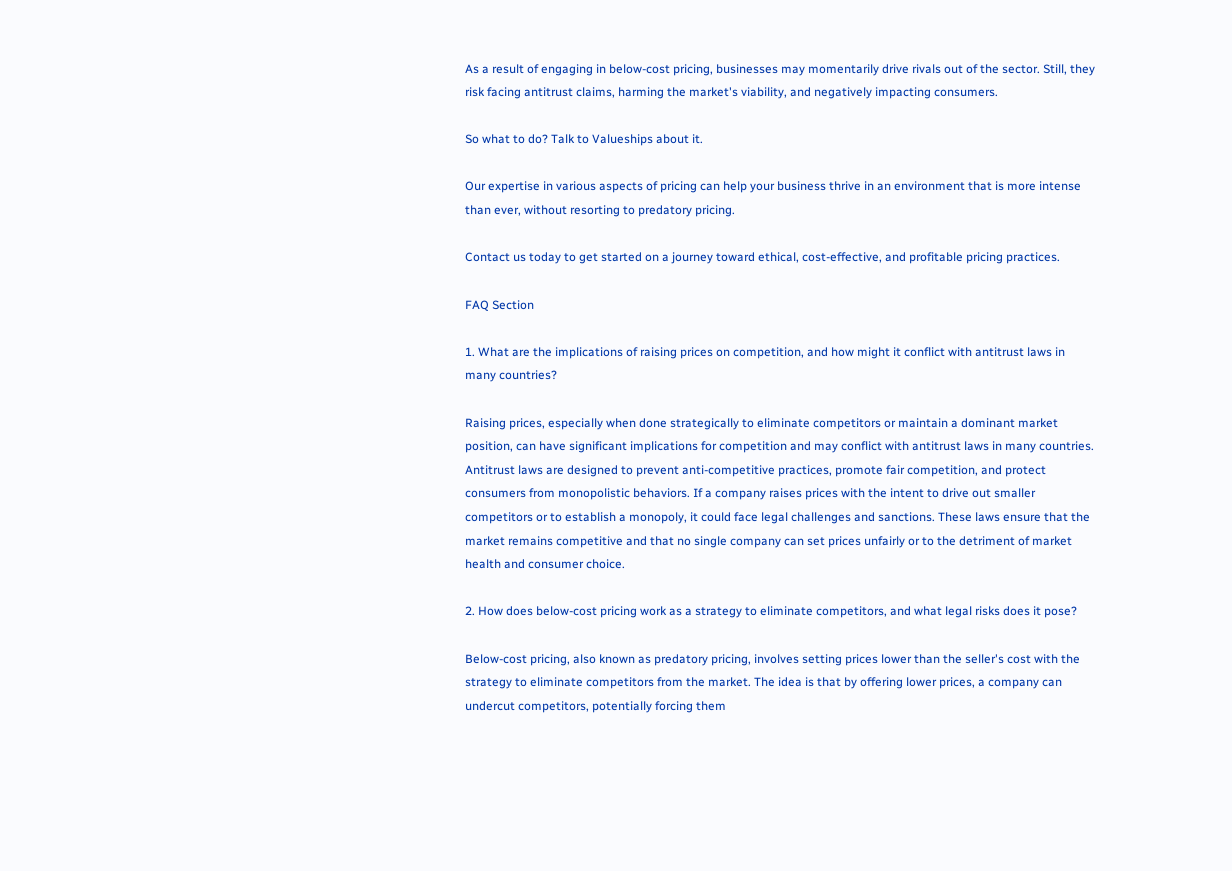As a result of engaging in below-cost pricing, businesses may momentarily drive rivals out of the sector. Still, they risk facing antitrust claims, harming the market's viability, and negatively impacting consumers.

So what to do? Talk to Valueships about it.

Our expertise in various aspects of pricing can help your business thrive in an environment that is more intense than ever, without resorting to predatory pricing.

Contact us today to get started on a journey toward ethical, cost-effective, and profitable pricing practices.

FAQ Section

1. What are the implications of raising prices on competition, and how might it conflict with antitrust laws in many countries?

Raising prices, especially when done strategically to eliminate competitors or maintain a dominant market position, can have significant implications for competition and may conflict with antitrust laws in many countries. Antitrust laws are designed to prevent anti-competitive practices, promote fair competition, and protect consumers from monopolistic behaviors. If a company raises prices with the intent to drive out smaller competitors or to establish a monopoly, it could face legal challenges and sanctions. These laws ensure that the market remains competitive and that no single company can set prices unfairly or to the detriment of market health and consumer choice.

2. How does below-cost pricing work as a strategy to eliminate competitors, and what legal risks does it pose?

Below-cost pricing, also known as predatory pricing, involves setting prices lower than the seller's cost with the strategy to eliminate competitors from the market. The idea is that by offering lower prices, a company can undercut competitors, potentially forcing them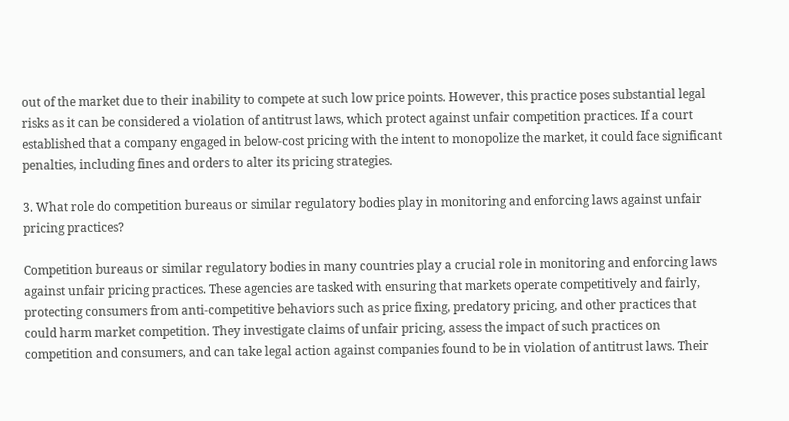out of the market due to their inability to compete at such low price points. However, this practice poses substantial legal risks as it can be considered a violation of antitrust laws, which protect against unfair competition practices. If a court established that a company engaged in below-cost pricing with the intent to monopolize the market, it could face significant penalties, including fines and orders to alter its pricing strategies.

3. What role do competition bureaus or similar regulatory bodies play in monitoring and enforcing laws against unfair pricing practices?

Competition bureaus or similar regulatory bodies in many countries play a crucial role in monitoring and enforcing laws against unfair pricing practices. These agencies are tasked with ensuring that markets operate competitively and fairly, protecting consumers from anti-competitive behaviors such as price fixing, predatory pricing, and other practices that could harm market competition. They investigate claims of unfair pricing, assess the impact of such practices on competition and consumers, and can take legal action against companies found to be in violation of antitrust laws. Their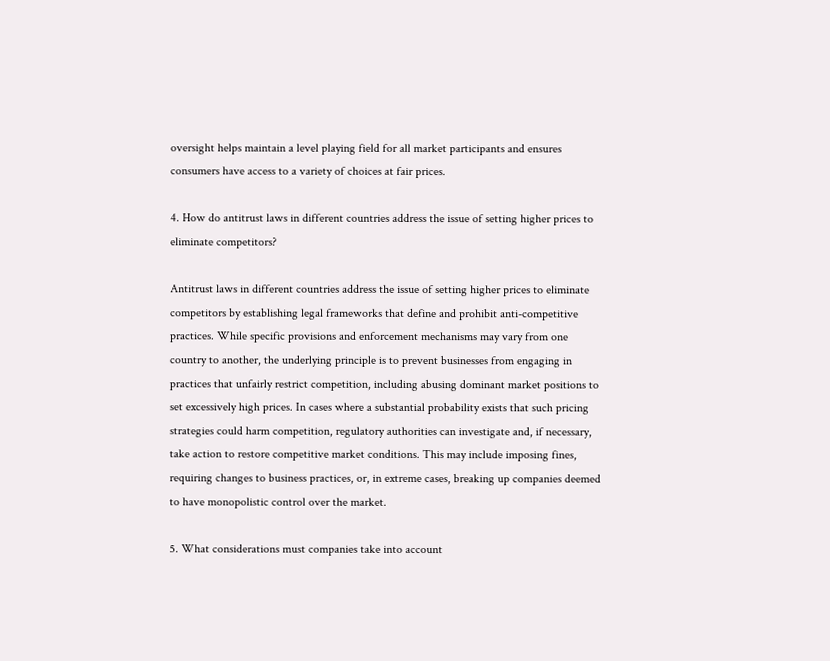oversight helps maintain a level playing field for all market participants and ensures consumers have access to a variety of choices at fair prices.

4. How do antitrust laws in different countries address the issue of setting higher prices to eliminate competitors?

Antitrust laws in different countries address the issue of setting higher prices to eliminate competitors by establishing legal frameworks that define and prohibit anti-competitive practices. While specific provisions and enforcement mechanisms may vary from one country to another, the underlying principle is to prevent businesses from engaging in practices that unfairly restrict competition, including abusing dominant market positions to set excessively high prices. In cases where a substantial probability exists that such pricing strategies could harm competition, regulatory authorities can investigate and, if necessary, take action to restore competitive market conditions. This may include imposing fines, requiring changes to business practices, or, in extreme cases, breaking up companies deemed to have monopolistic control over the market.

5. What considerations must companies take into account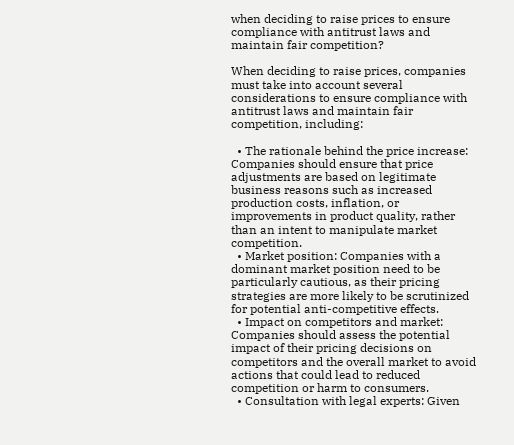when deciding to raise prices to ensure compliance with antitrust laws and maintain fair competition?

When deciding to raise prices, companies must take into account several considerations to ensure compliance with antitrust laws and maintain fair competition, including:

  • The rationale behind the price increase: Companies should ensure that price adjustments are based on legitimate business reasons such as increased production costs, inflation, or improvements in product quality, rather than an intent to manipulate market competition.
  • Market position: Companies with a dominant market position need to be particularly cautious, as their pricing strategies are more likely to be scrutinized for potential anti-competitive effects.
  • Impact on competitors and market: Companies should assess the potential impact of their pricing decisions on competitors and the overall market to avoid actions that could lead to reduced competition or harm to consumers.
  • Consultation with legal experts: Given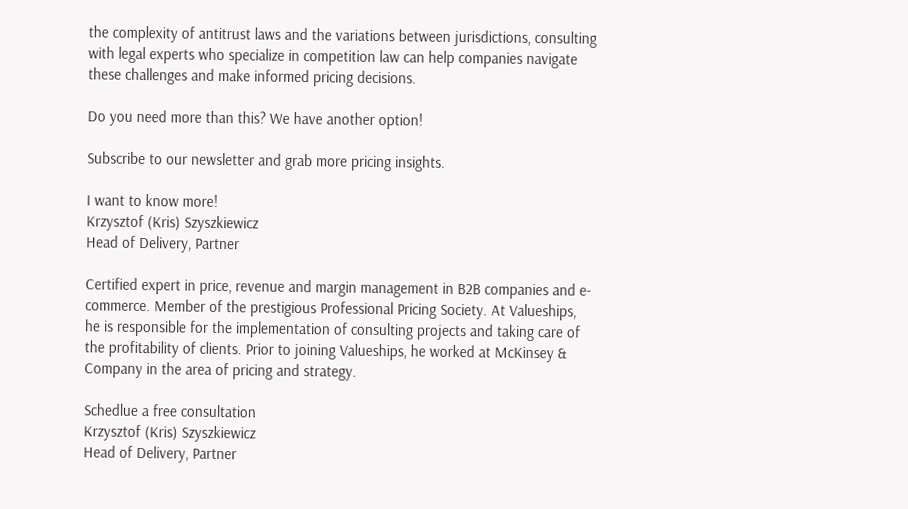the complexity of antitrust laws and the variations between jurisdictions, consulting with legal experts who specialize in competition law can help companies navigate these challenges and make informed pricing decisions.

Do you need more than this? We have another option!

Subscribe to our newsletter and grab more pricing insights.

I want to know more!
Krzysztof (Kris) Szyszkiewicz
Head of Delivery, Partner

Certified expert in price, revenue and margin management in B2B companies and e-commerce. Member of the prestigious Professional Pricing Society. At Valueships, he is responsible for the implementation of consulting projects and taking care of the profitability of clients. Prior to joining Valueships, he worked at McKinsey & Company in the area of pricing and strategy.

Schedlue a free consultation
Krzysztof (Kris) Szyszkiewicz
Head of Delivery, Partner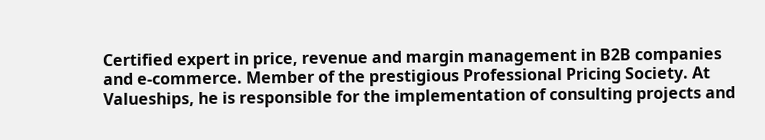Certified expert in price, revenue and margin management in B2B companies and e-commerce. Member of the prestigious Professional Pricing Society. At Valueships, he is responsible for the implementation of consulting projects and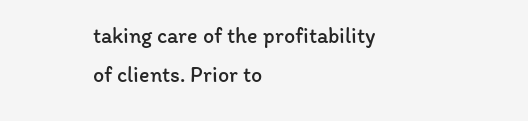taking care of the profitability of clients. Prior to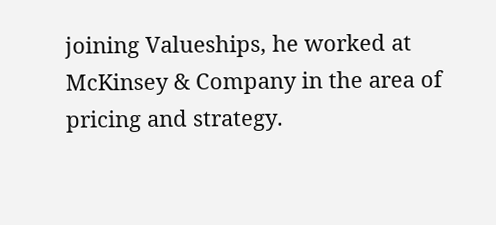joining Valueships, he worked at McKinsey & Company in the area of pricing and strategy.